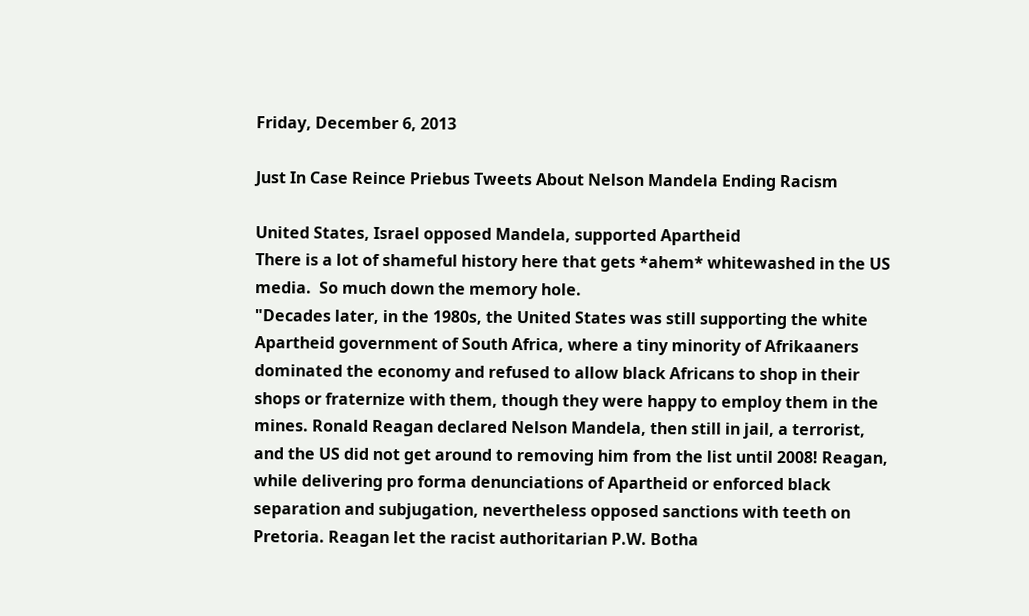Friday, December 6, 2013

Just In Case Reince Priebus Tweets About Nelson Mandela Ending Racism

United States, Israel opposed Mandela, supported Apartheid
There is a lot of shameful history here that gets *ahem* whitewashed in the US media.  So much down the memory hole.
"Decades later, in the 1980s, the United States was still supporting the white Apartheid government of South Africa, where a tiny minority of Afrikaaners dominated the economy and refused to allow black Africans to shop in their shops or fraternize with them, though they were happy to employ them in the mines. Ronald Reagan declared Nelson Mandela, then still in jail, a terrorist, and the US did not get around to removing him from the list until 2008! Reagan, while delivering pro forma denunciations of Apartheid or enforced black separation and subjugation, nevertheless opposed sanctions with teeth on Pretoria. Reagan let the racist authoritarian P.W. Botha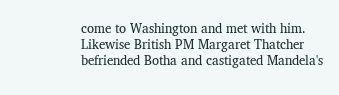come to Washington and met with him. Likewise British PM Margaret Thatcher befriended Botha and castigated Mandela's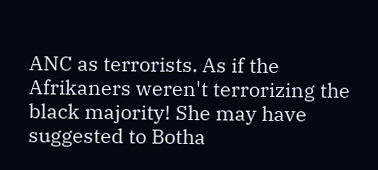ANC as terrorists. As if the Afrikaners weren't terrorizing the black majority! She may have suggested to Botha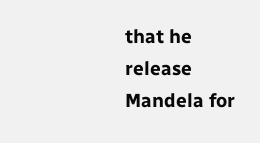that he release Mandela for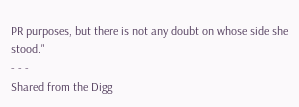PR purposes, but there is not any doubt on whose side she stood."
- - -
Shared from the Digg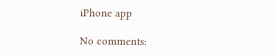iPhone app

No comments: